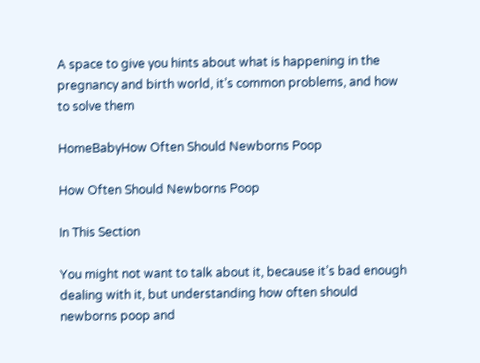A space to give you hints about what is happening in the pregnancy and birth world, it’s common problems, and how to solve them

HomeBabyHow Often Should Newborns Poop

How Often Should Newborns Poop

In This Section

You might not want to talk about it, because it’s bad enough dealing with it, but understanding how often should newborns poop and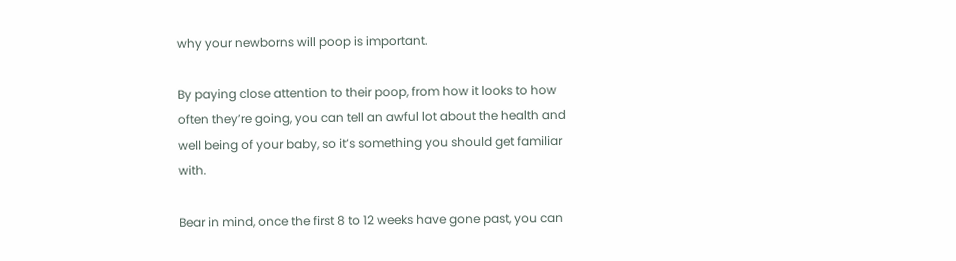why your newborns will poop is important.

By paying close attention to their poop, from how it looks to how often they’re going, you can tell an awful lot about the health and well being of your baby, so it’s something you should get familiar with.

Bear in mind, once the first 8 to 12 weeks have gone past, you can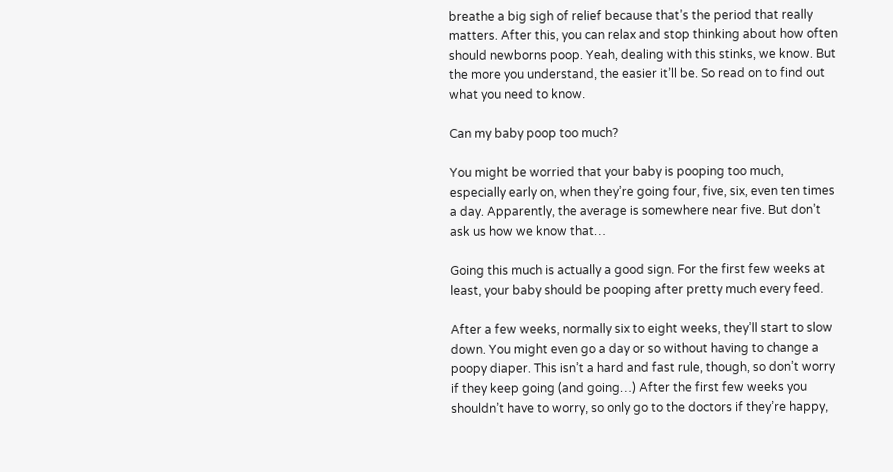breathe a big sigh of relief because that’s the period that really matters. After this, you can relax and stop thinking about how often should newborns poop. Yeah, dealing with this stinks, we know. But the more you understand, the easier it’ll be. So read on to find out what you need to know.

Can my baby poop too much?

You might be worried that your baby is pooping too much, especially early on, when they’re going four, five, six, even ten times a day. Apparently, the average is somewhere near five. But don’t ask us how we know that…

Going this much is actually a good sign. For the first few weeks at least, your baby should be pooping after pretty much every feed.

After a few weeks, normally six to eight weeks, they’ll start to slow down. You might even go a day or so without having to change a poopy diaper. This isn’t a hard and fast rule, though, so don’t worry if they keep going (and going…) After the first few weeks you shouldn’t have to worry, so only go to the doctors if they’re happy,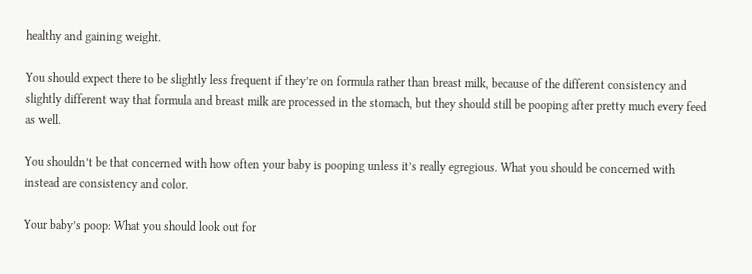healthy and gaining weight.

You should expect there to be slightly less frequent if they’re on formula rather than breast milk, because of the different consistency and slightly different way that formula and breast milk are processed in the stomach, but they should still be pooping after pretty much every feed as well.

You shouldn’t be that concerned with how often your baby is pooping unless it’s really egregious. What you should be concerned with instead are consistency and color.

Your baby’s poop: What you should look out for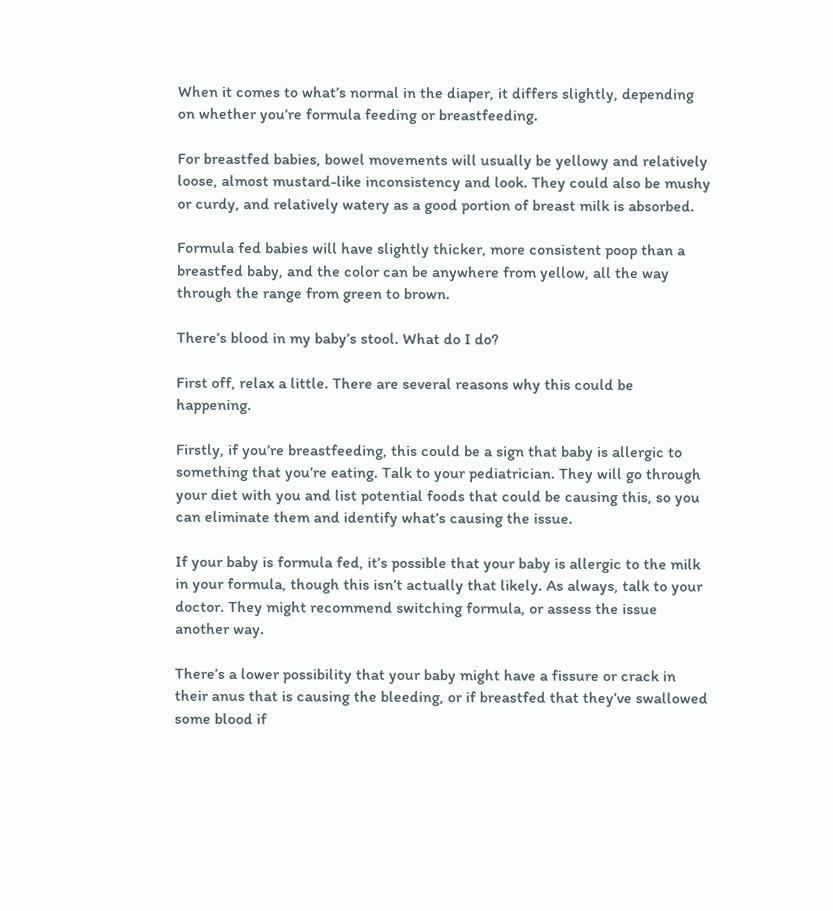When it comes to what’s normal in the diaper, it differs slightly, depending on whether you’re formula feeding or breastfeeding.

For breastfed babies, bowel movements will usually be yellowy and relatively loose, almost mustard-like inconsistency and look. They could also be mushy or curdy, and relatively watery as a good portion of breast milk is absorbed.

Formula fed babies will have slightly thicker, more consistent poop than a breastfed baby, and the color can be anywhere from yellow, all the way through the range from green to brown.

There’s blood in my baby’s stool. What do I do?

First off, relax a little. There are several reasons why this could be happening.

Firstly, if you’re breastfeeding, this could be a sign that baby is allergic to something that you’re eating. Talk to your pediatrician. They will go through your diet with you and list potential foods that could be causing this, so you can eliminate them and identify what’s causing the issue.

If your baby is formula fed, it’s possible that your baby is allergic to the milk in your formula, though this isn’t actually that likely. As always, talk to your doctor. They might recommend switching formula, or assess the issue another way.

There’s a lower possibility that your baby might have a fissure or crack in their anus that is causing the bleeding, or if breastfed that they’ve swallowed some blood if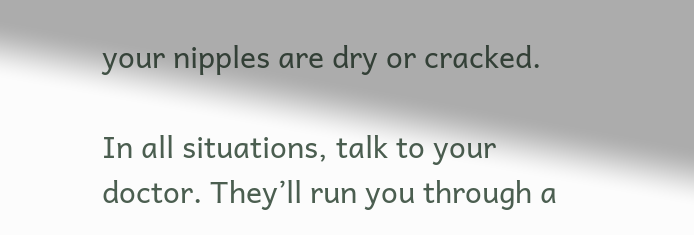your nipples are dry or cracked.

In all situations, talk to your doctor. They’ll run you through a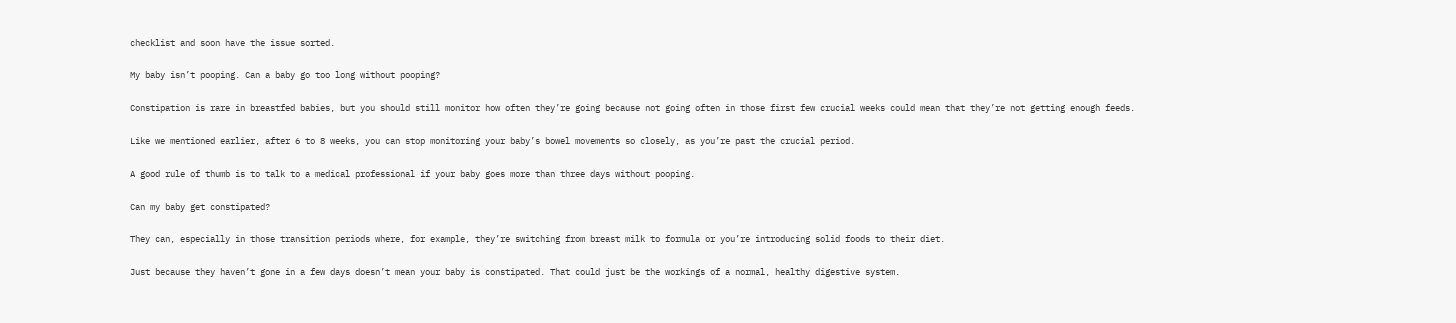checklist and soon have the issue sorted.

My baby isn’t pooping. Can a baby go too long without pooping?

Constipation is rare in breastfed babies, but you should still monitor how often they’re going because not going often in those first few crucial weeks could mean that they’re not getting enough feeds.

Like we mentioned earlier, after 6 to 8 weeks, you can stop monitoring your baby’s bowel movements so closely, as you’re past the crucial period.

A good rule of thumb is to talk to a medical professional if your baby goes more than three days without pooping.

Can my baby get constipated?

They can, especially in those transition periods where, for example, they’re switching from breast milk to formula or you’re introducing solid foods to their diet.

Just because they haven’t gone in a few days doesn’t mean your baby is constipated. That could just be the workings of a normal, healthy digestive system.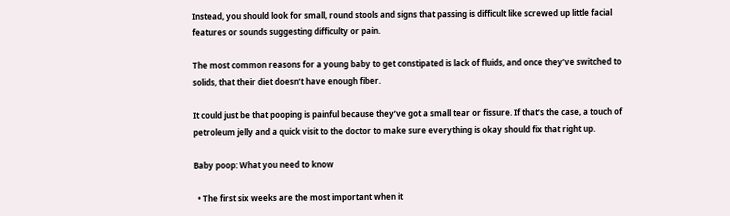Instead, you should look for small, round stools and signs that passing is difficult like screwed up little facial features or sounds suggesting difficulty or pain.

The most common reasons for a young baby to get constipated is lack of fluids, and once they’ve switched to solids, that their diet doesn’t have enough fiber.

It could just be that pooping is painful because they’ve got a small tear or fissure. If that’s the case, a touch of petroleum jelly and a quick visit to the doctor to make sure everything is okay should fix that right up.

Baby poop: What you need to know

  • The first six weeks are the most important when it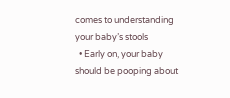comes to understanding your baby’s stools
  • Early on, your baby should be pooping about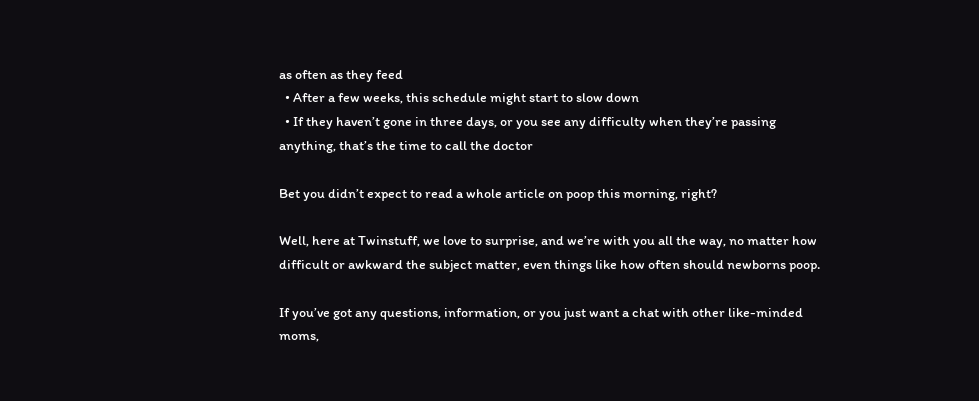as often as they feed
  • After a few weeks, this schedule might start to slow down
  • If they haven’t gone in three days, or you see any difficulty when they’re passing anything, that’s the time to call the doctor

Bet you didn’t expect to read a whole article on poop this morning, right?

Well, here at Twinstuff, we love to surprise, and we’re with you all the way, no matter how difficult or awkward the subject matter, even things like how often should newborns poop.

If you’ve got any questions, information, or you just want a chat with other like-minded moms,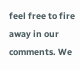feel free to fire away in our comments. We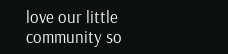love our little community so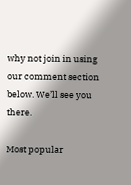why not join in using our comment section below. We’ll see you there.

Most popular